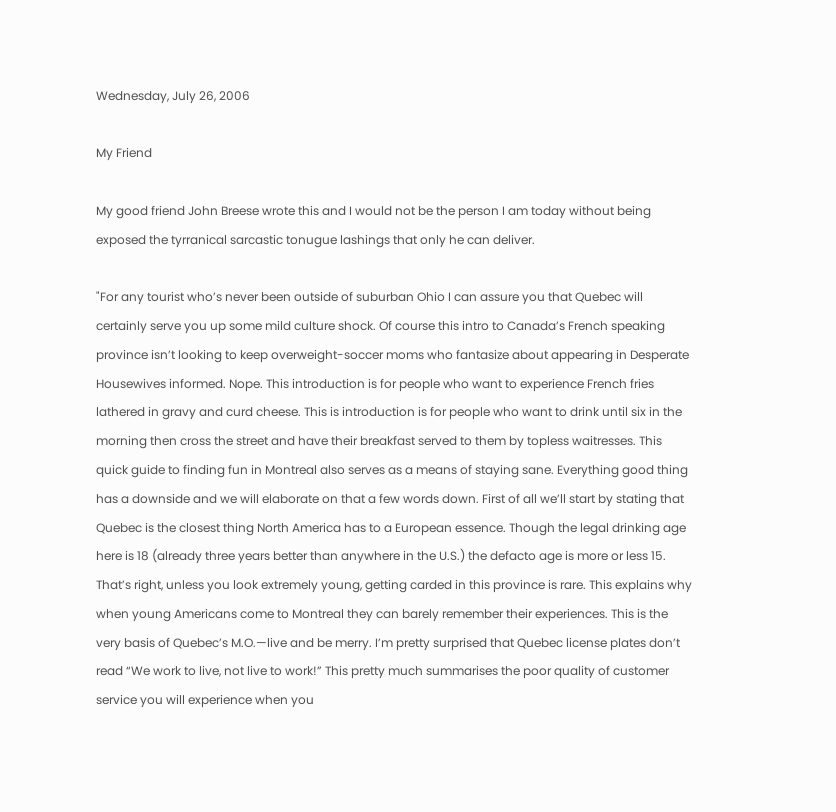Wednesday, July 26, 2006

My Friend

My good friend John Breese wrote this and I would not be the person I am today without being exposed the tyrranical sarcastic tonugue lashings that only he can deliver.

"For any tourist who’s never been outside of suburban Ohio I can assure you that Quebec will certainly serve you up some mild culture shock. Of course this intro to Canada’s French speaking province isn’t looking to keep overweight-soccer moms who fantasize about appearing in Desperate Housewives informed. Nope. This introduction is for people who want to experience French fries lathered in gravy and curd cheese. This is introduction is for people who want to drink until six in the morning then cross the street and have their breakfast served to them by topless waitresses. This quick guide to finding fun in Montreal also serves as a means of staying sane. Everything good thing has a downside and we will elaborate on that a few words down. First of all we’ll start by stating that Quebec is the closest thing North America has to a European essence. Though the legal drinking age here is 18 (already three years better than anywhere in the U.S.) the defacto age is more or less 15. That’s right, unless you look extremely young, getting carded in this province is rare. This explains why when young Americans come to Montreal they can barely remember their experiences. This is the very basis of Quebec’s M.O.—live and be merry. I’m pretty surprised that Quebec license plates don’t read “We work to live, not live to work!” This pretty much summarises the poor quality of customer service you will experience when you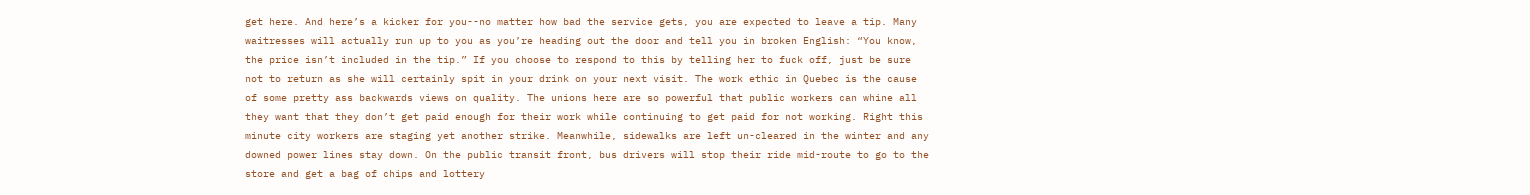get here. And here’s a kicker for you--no matter how bad the service gets, you are expected to leave a tip. Many waitresses will actually run up to you as you’re heading out the door and tell you in broken English: “You know, the price isn’t included in the tip.” If you choose to respond to this by telling her to fuck off, just be sure not to return as she will certainly spit in your drink on your next visit. The work ethic in Quebec is the cause of some pretty ass backwards views on quality. The unions here are so powerful that public workers can whine all they want that they don’t get paid enough for their work while continuing to get paid for not working. Right this minute city workers are staging yet another strike. Meanwhile, sidewalks are left un-cleared in the winter and any downed power lines stay down. On the public transit front, bus drivers will stop their ride mid-route to go to the store and get a bag of chips and lottery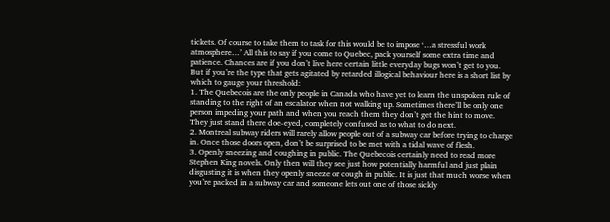tickets. Of course to take them to task for this would be to impose ‘…a stressful work atmosphere…’ All this to say if you come to Quebec, pack yourself some extra time and patience. Chances are if you don’t live here certain little everyday bugs won’t get to you. But if you’re the type that gets agitated by retarded illogical behaviour here is a short list by which to gauge your threshold:
1. The Quebecois are the only people in Canada who have yet to learn the unspoken rule of standing to the right of an escalator when not walking up. Sometimes there’ll be only one person impeding your path and when you reach them they don’t get the hint to move. They just stand there doe-eyed, completely confused as to what to do next.
2. Montreal subway riders will rarely allow people out of a subway car before trying to charge in. Once those doors open, don’t be surprised to be met with a tidal wave of flesh.
3. Openly sneezing and coughing in public. The Quebecois certainly need to read more Stephen King novels. Only then will they see just how potentially harmful and just plain disgusting it is when they openly sneeze or cough in public. It is just that much worse when you’re packed in a subway car and someone lets out one of those sickly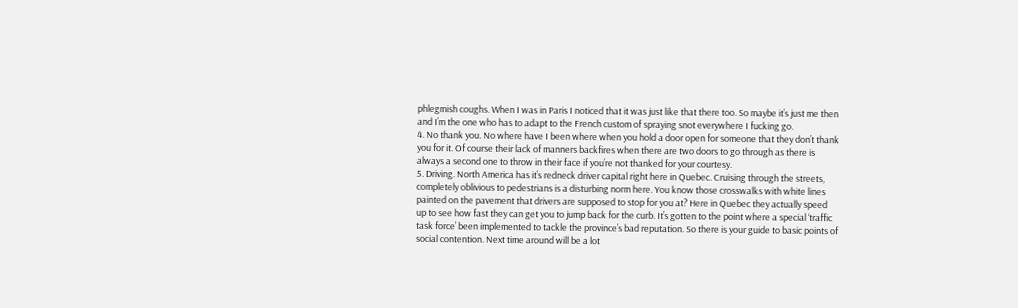phlegmish coughs. When I was in Paris I noticed that it was just like that there too. So maybe it’s just me then and I’m the one who has to adapt to the French custom of spraying snot everywhere I fucking go.
4. No thank you. No where have I been where when you hold a door open for someone that they don’t thank you for it. Of course their lack of manners backfires when there are two doors to go through as there is always a second one to throw in their face if you’re not thanked for your courtesy.
5. Driving. North America has it’s redneck driver capital right here in Quebec. Cruising through the streets, completely oblivious to pedestrians is a disturbing norm here. You know those crosswalks with white lines painted on the pavement that drivers are supposed to stop for you at? Here in Quebec they actually speed up to see how fast they can get you to jump back for the curb. It’s gotten to the point where a special ‘traffic task force’ been implemented to tackle the province’s bad reputation. So there is your guide to basic points of social contention. Next time around will be a lot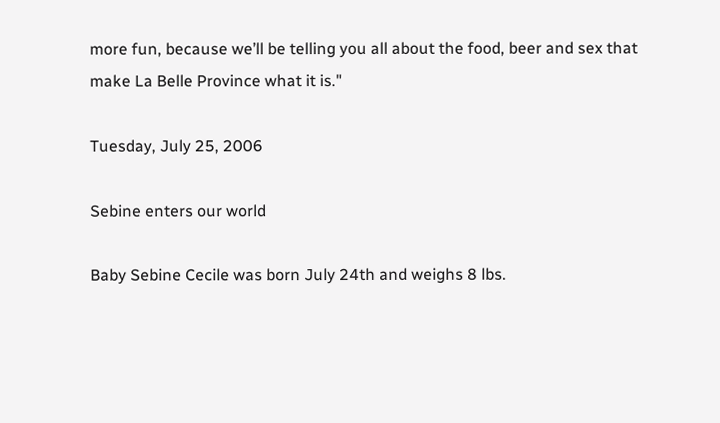more fun, because we’ll be telling you all about the food, beer and sex that make La Belle Province what it is."

Tuesday, July 25, 2006

Sebine enters our world

Baby Sebine Cecile was born July 24th and weighs 8 lbs.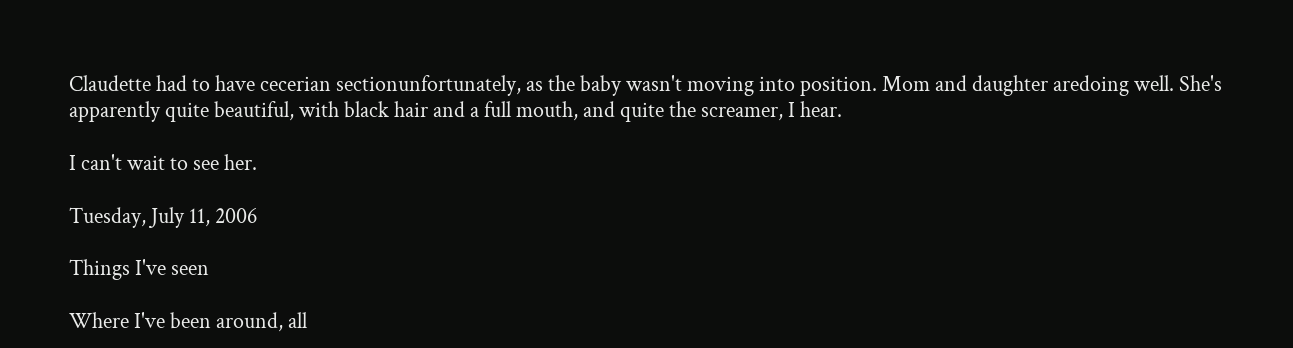Claudette had to have cecerian sectionunfortunately, as the baby wasn't moving into position. Mom and daughter aredoing well. She's apparently quite beautiful, with black hair and a full mouth, and quite the screamer, I hear.

I can't wait to see her.

Tuesday, July 11, 2006

Things I've seen

Where I've been around, all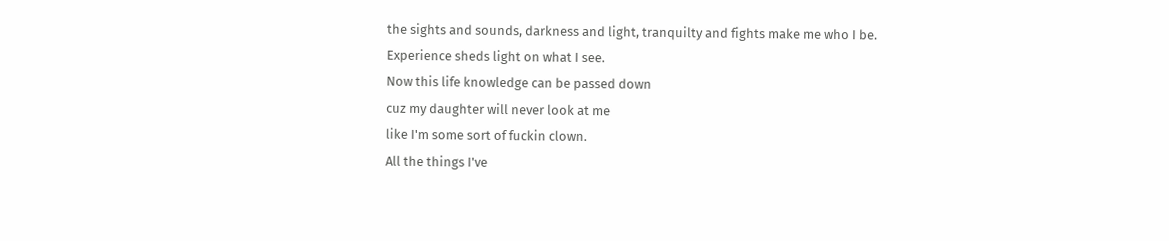the sights and sounds, darkness and light, tranquilty and fights make me who I be.
Experience sheds light on what I see.
Now this life knowledge can be passed down
cuz my daughter will never look at me
like I'm some sort of fuckin clown.
All the things I've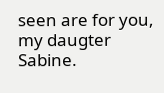seen are for you,
my daugter Sabine.